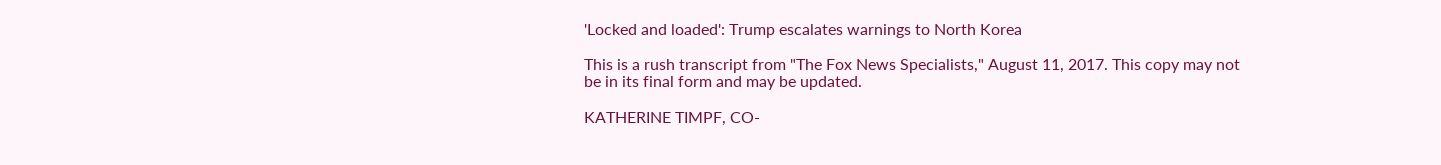'Locked and loaded': Trump escalates warnings to North Korea

This is a rush transcript from "The Fox News Specialists," August 11, 2017. This copy may not be in its final form and may be updated.

KATHERINE TIMPF, CO-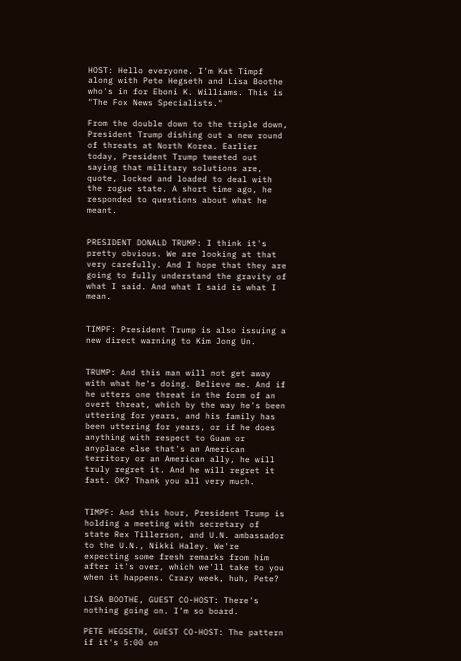HOST: Hello everyone. I'm Kat Timpf along with Pete Hegseth and Lisa Boothe who's in for Eboni K. Williams. This is "The Fox News Specialists."

From the double down to the triple down, President Trump dishing out a new round of threats at North Korea. Earlier today, President Trump tweeted out saying that military solutions are, quote, locked and loaded to deal with the rogue state. A short time ago, he responded to questions about what he meant.


PRESIDENT DONALD TRUMP: I think it's pretty obvious. We are looking at that very carefully. And I hope that they are going to fully understand the gravity of what I said. And what I said is what I mean.


TIMPF: President Trump is also issuing a new direct warning to Kim Jong Un.


TRUMP: And this man will not get away with what he's doing. Believe me. And if he utters one threat in the form of an overt threat, which by the way he's been uttering for years, and his family has been uttering for years, or if he does anything with respect to Guam or anyplace else that's an American territory or an American ally, he will truly regret it. And he will regret it fast. OK? Thank you all very much.


TIMPF: And this hour, President Trump is holding a meeting with secretary of state Rex Tillerson, and U.N. ambassador to the U.N., Nikki Haley. We're expecting some fresh remarks from him after it's over, which we'll take to you when it happens. Crazy week, huh, Pete?

LISA BOOTHE, GUEST CO-HOST: There's nothing going on. I'm so board.

PETE HEGSETH, GUEST CO-HOST: The pattern if it's 5:00 on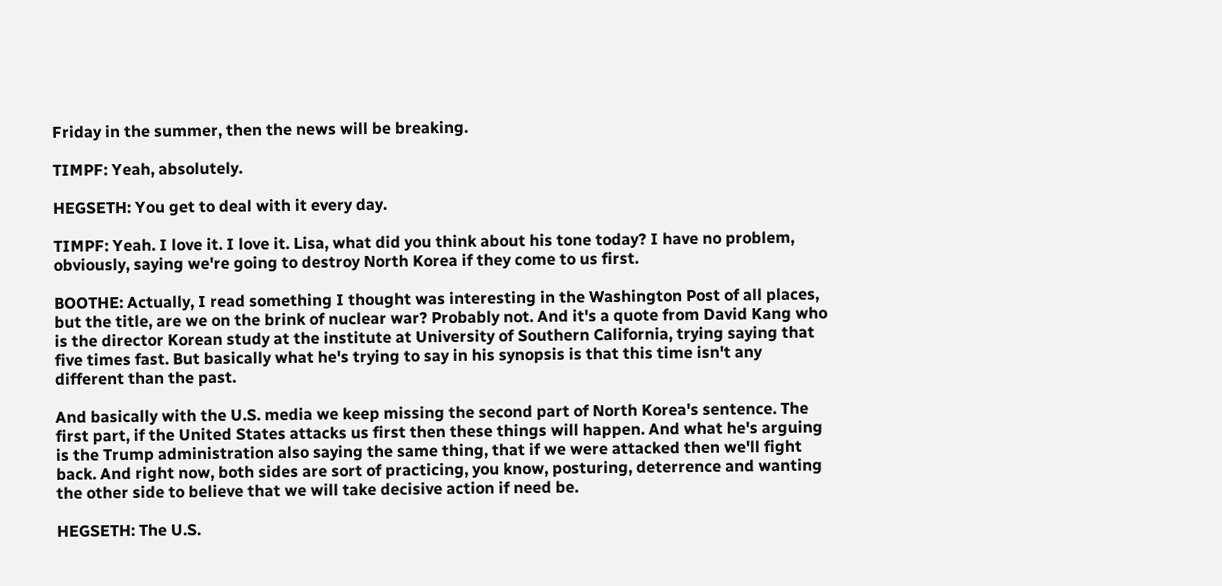Friday in the summer, then the news will be breaking.

TIMPF: Yeah, absolutely.

HEGSETH: You get to deal with it every day.

TIMPF: Yeah. I love it. I love it. Lisa, what did you think about his tone today? I have no problem, obviously, saying we're going to destroy North Korea if they come to us first.

BOOTHE: Actually, I read something I thought was interesting in the Washington Post of all places, but the title, are we on the brink of nuclear war? Probably not. And it's a quote from David Kang who is the director Korean study at the institute at University of Southern California, trying saying that five times fast. But basically what he's trying to say in his synopsis is that this time isn't any different than the past.

And basically with the U.S. media we keep missing the second part of North Korea's sentence. The first part, if the United States attacks us first then these things will happen. And what he's arguing is the Trump administration also saying the same thing, that if we were attacked then we'll fight back. And right now, both sides are sort of practicing, you know, posturing, deterrence and wanting the other side to believe that we will take decisive action if need be.

HEGSETH: The U.S.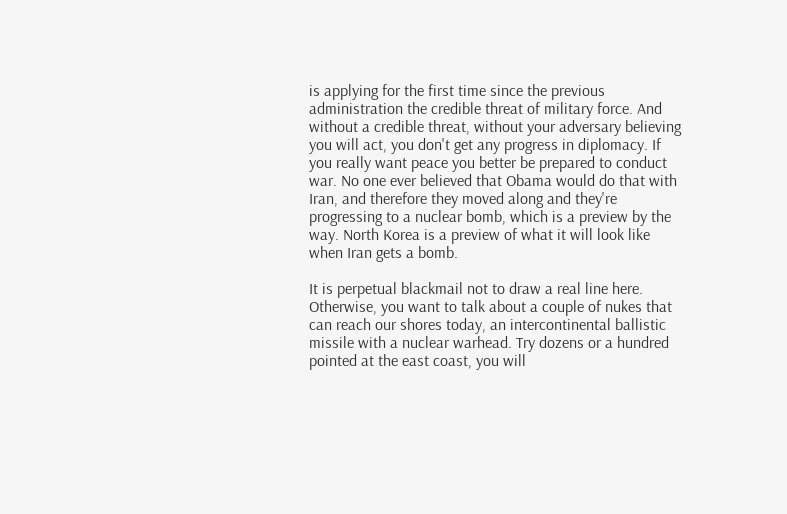is applying for the first time since the previous administration the credible threat of military force. And without a credible threat, without your adversary believing you will act, you don't get any progress in diplomacy. If you really want peace you better be prepared to conduct war. No one ever believed that Obama would do that with Iran, and therefore they moved along and they're progressing to a nuclear bomb, which is a preview by the way. North Korea is a preview of what it will look like when Iran gets a bomb.

It is perpetual blackmail not to draw a real line here. Otherwise, you want to talk about a couple of nukes that can reach our shores today, an intercontinental ballistic missile with a nuclear warhead. Try dozens or a hundred pointed at the east coast, you will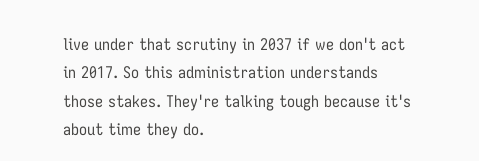live under that scrutiny in 2037 if we don't act in 2017. So this administration understands those stakes. They're talking tough because it's about time they do.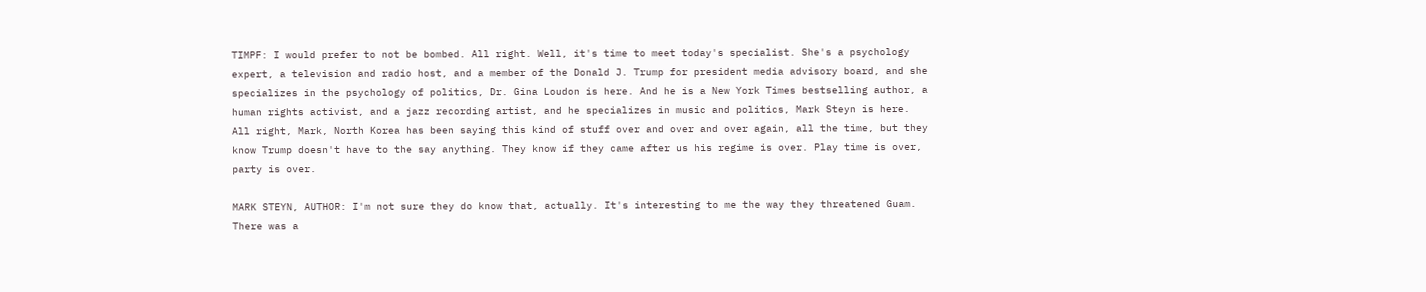TIMPF: I would prefer to not be bombed. All right. Well, it's time to meet today's specialist. She's a psychology expert, a television and radio host, and a member of the Donald J. Trump for president media advisory board, and she specializes in the psychology of politics, Dr. Gina Loudon is here. And he is a New York Times bestselling author, a human rights activist, and a jazz recording artist, and he specializes in music and politics, Mark Steyn is here. All right, Mark, North Korea has been saying this kind of stuff over and over and over again, all the time, but they know Trump doesn't have to the say anything. They know if they came after us his regime is over. Play time is over, party is over.

MARK STEYN, AUTHOR: I'm not sure they do know that, actually. It's interesting to me the way they threatened Guam. There was a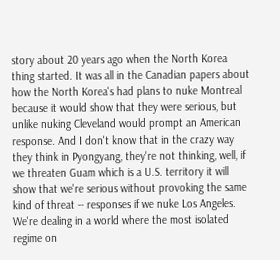story about 20 years ago when the North Korea thing started. It was all in the Canadian papers about how the North Korea's had plans to nuke Montreal because it would show that they were serious, but unlike nuking Cleveland would prompt an American response. And I don't know that in the crazy way they think in Pyongyang, they're not thinking, well, if we threaten Guam which is a U.S. territory it will show that we're serious without provoking the same kind of threat -- responses if we nuke Los Angeles. We're dealing in a world where the most isolated regime on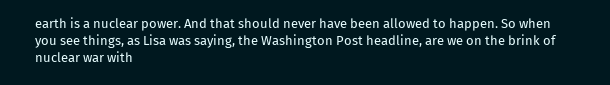earth is a nuclear power. And that should never have been allowed to happen. So when you see things, as Lisa was saying, the Washington Post headline, are we on the brink of nuclear war with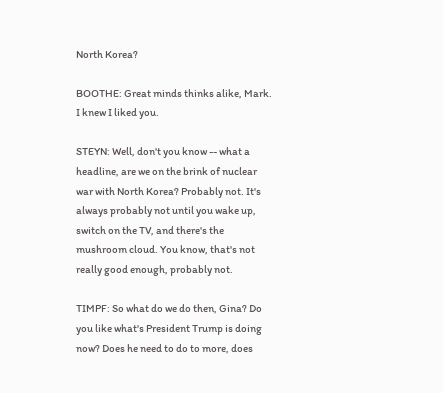North Korea?

BOOTHE: Great minds thinks alike, Mark. I knew I liked you.

STEYN: Well, don't you know -- what a headline, are we on the brink of nuclear war with North Korea? Probably not. It's always probably not until you wake up, switch on the TV, and there's the mushroom cloud. You know, that's not really good enough, probably not.

TIMPF: So what do we do then, Gina? Do you like what's President Trump is doing now? Does he need to do to more, does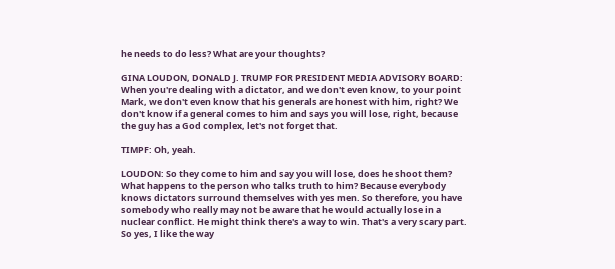he needs to do less? What are your thoughts?

GINA LOUDON, DONALD J. TRUMP FOR PRESIDENT MEDIA ADVISORY BOARD: When you're dealing with a dictator, and we don't even know, to your point Mark, we don't even know that his generals are honest with him, right? We don't know if a general comes to him and says you will lose, right, because the guy has a God complex, let's not forget that.

TIMPF: Oh, yeah.

LOUDON: So they come to him and say you will lose, does he shoot them? What happens to the person who talks truth to him? Because everybody knows dictators surround themselves with yes men. So therefore, you have somebody who really may not be aware that he would actually lose in a nuclear conflict. He might think there's a way to win. That's a very scary part. So yes, I like the way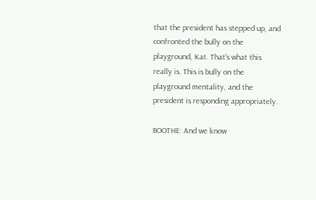that the president has stepped up, and confronted the bully on the playground, Kat. That's what this really is. This is bully on the playground mentality, and the president is responding appropriately.

BOOTHE: And we know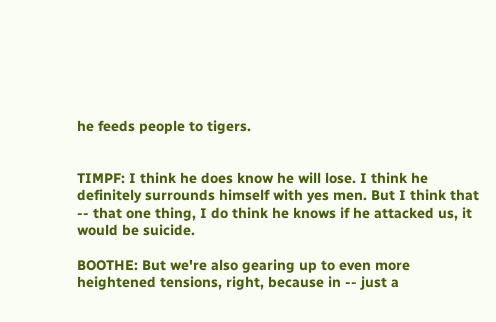he feeds people to tigers.


TIMPF: I think he does know he will lose. I think he definitely surrounds himself with yes men. But I think that -- that one thing, I do think he knows if he attacked us, it would be suicide.

BOOTHE: But we're also gearing up to even more heightened tensions, right, because in -- just a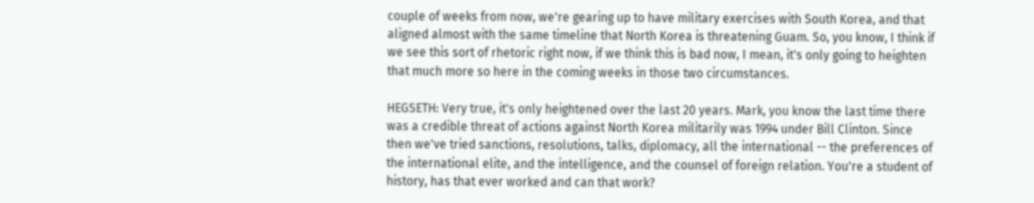couple of weeks from now, we're gearing up to have military exercises with South Korea, and that aligned almost with the same timeline that North Korea is threatening Guam. So, you know, I think if we see this sort of rhetoric right now, if we think this is bad now, I mean, it's only going to heighten that much more so here in the coming weeks in those two circumstances.

HEGSETH: Very true, it's only heightened over the last 20 years. Mark, you know the last time there was a credible threat of actions against North Korea militarily was 1994 under Bill Clinton. Since then we've tried sanctions, resolutions, talks, diplomacy, all the international -- the preferences of the international elite, and the intelligence, and the counsel of foreign relation. You're a student of history, has that ever worked and can that work?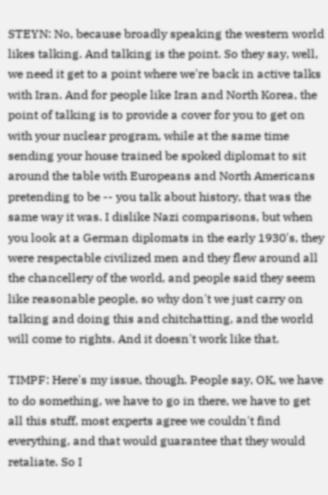STEYN: No, because broadly speaking the western world likes talking. And talking is the point. So they say, well, we need it get to a point where we're back in active talks with Iran. And for people like Iran and North Korea, the point of talking is to provide a cover for you to get on with your nuclear program, while at the same time sending your house trained be spoked diplomat to sit around the table with Europeans and North Americans pretending to be -- you talk about history, that was the same way it was. I dislike Nazi comparisons, but when you look at a German diplomats in the early 1930's, they were respectable civilized men and they flew around all the chancellery of the world, and people said they seem like reasonable people, so why don't we just carry on talking and doing this and chitchatting, and the world will come to rights. And it doesn't work like that.

TIMPF: Here's my issue, though. People say, OK, we have to do something, we have to go in there, we have to get all this stuff, most experts agree we couldn't find everything, and that would guarantee that they would retaliate. So I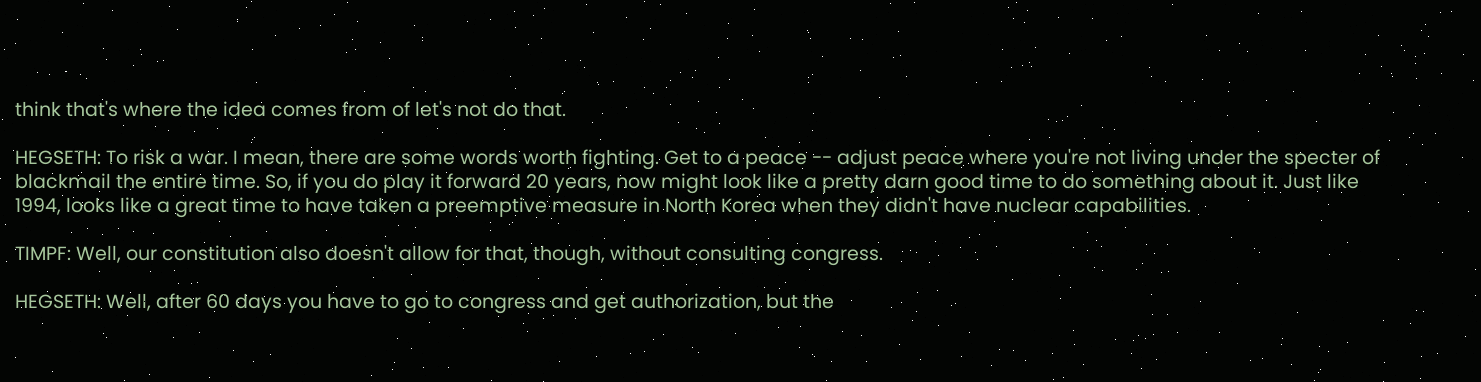think that's where the idea comes from of let's not do that.

HEGSETH: To risk a war. I mean, there are some words worth fighting. Get to a peace -- adjust peace where you're not living under the specter of blackmail the entire time. So, if you do play it forward 20 years, now might look like a pretty darn good time to do something about it. Just like 1994, looks like a great time to have taken a preemptive measure in North Korea when they didn't have nuclear capabilities.

TIMPF: Well, our constitution also doesn't allow for that, though, without consulting congress.

HEGSETH: Well, after 60 days you have to go to congress and get authorization, but the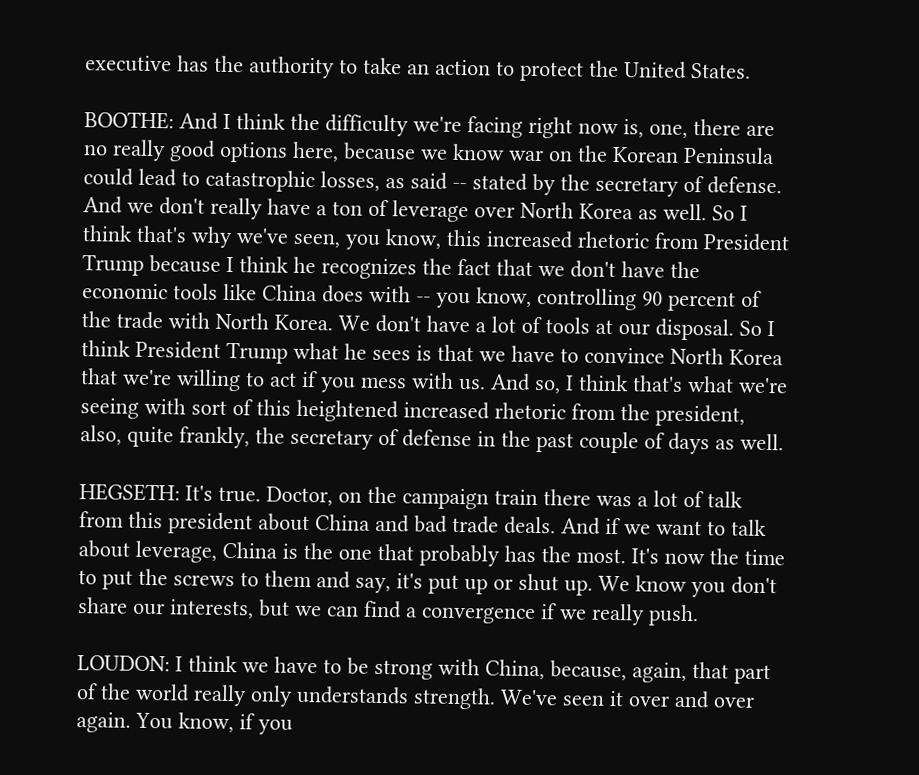executive has the authority to take an action to protect the United States.

BOOTHE: And I think the difficulty we're facing right now is, one, there are no really good options here, because we know war on the Korean Peninsula could lead to catastrophic losses, as said -- stated by the secretary of defense. And we don't really have a ton of leverage over North Korea as well. So I think that's why we've seen, you know, this increased rhetoric from President Trump because I think he recognizes the fact that we don't have the economic tools like China does with -- you know, controlling 90 percent of the trade with North Korea. We don't have a lot of tools at our disposal. So I think President Trump what he sees is that we have to convince North Korea that we're willing to act if you mess with us. And so, I think that's what we're seeing with sort of this heightened increased rhetoric from the president, also, quite frankly, the secretary of defense in the past couple of days as well.

HEGSETH: It's true. Doctor, on the campaign train there was a lot of talk from this president about China and bad trade deals. And if we want to talk about leverage, China is the one that probably has the most. It's now the time to put the screws to them and say, it's put up or shut up. We know you don't share our interests, but we can find a convergence if we really push.

LOUDON: I think we have to be strong with China, because, again, that part of the world really only understands strength. We've seen it over and over again. You know, if you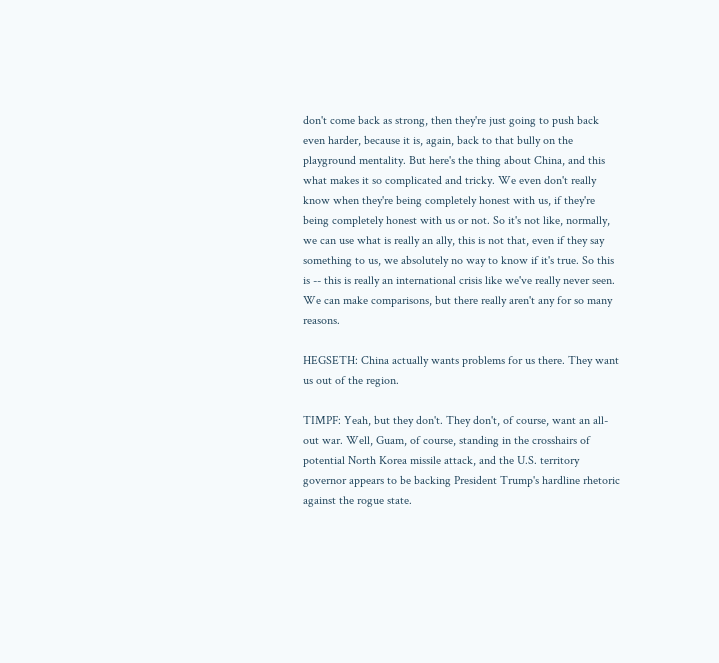don't come back as strong, then they're just going to push back even harder, because it is, again, back to that bully on the playground mentality. But here's the thing about China, and this what makes it so complicated and tricky. We even don't really know when they're being completely honest with us, if they're being completely honest with us or not. So it's not like, normally, we can use what is really an ally, this is not that, even if they say something to us, we absolutely no way to know if it's true. So this is -- this is really an international crisis like we've really never seen. We can make comparisons, but there really aren't any for so many reasons.

HEGSETH: China actually wants problems for us there. They want us out of the region.

TIMPF: Yeah, but they don't. They don't, of course, want an all-out war. Well, Guam, of course, standing in the crosshairs of potential North Korea missile attack, and the U.S. territory governor appears to be backing President Trump's hardline rhetoric against the rogue state.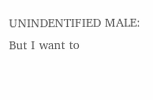UNINDENTIFIED MALE: But I want to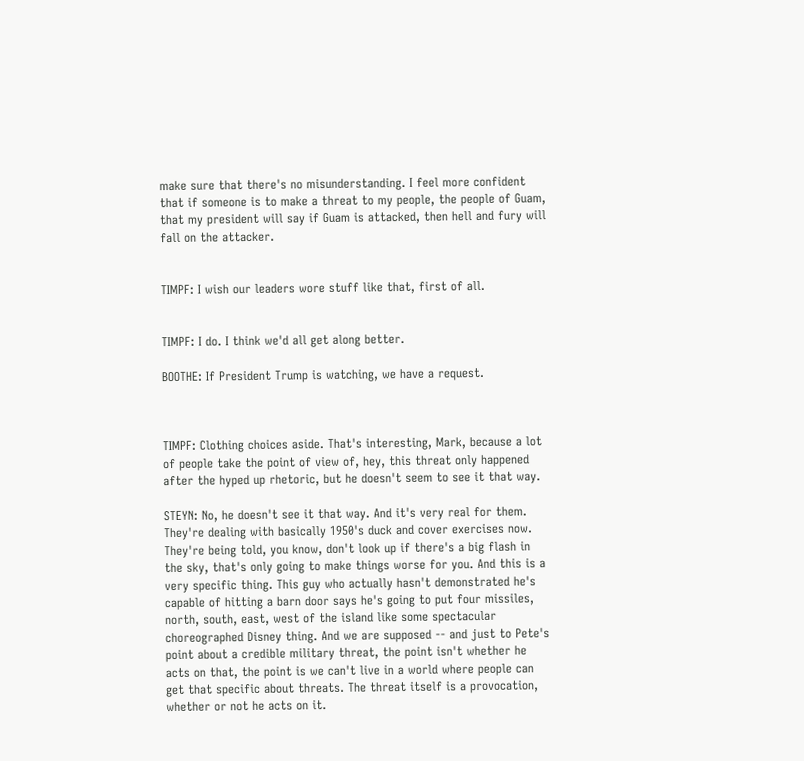make sure that there's no misunderstanding. I feel more confident that if someone is to make a threat to my people, the people of Guam, that my president will say if Guam is attacked, then hell and fury will fall on the attacker.


TIMPF: I wish our leaders wore stuff like that, first of all.


TIMPF: I do. I think we'd all get along better.

BOOTHE: If President Trump is watching, we have a request.



TIMPF: Clothing choices aside. That's interesting, Mark, because a lot of people take the point of view of, hey, this threat only happened after the hyped up rhetoric, but he doesn't seem to see it that way.

STEYN: No, he doesn't see it that way. And it's very real for them. They're dealing with basically 1950's duck and cover exercises now. They're being told, you know, don't look up if there's a big flash in the sky, that's only going to make things worse for you. And this is a very specific thing. This guy who actually hasn't demonstrated he's capable of hitting a barn door says he's going to put four missiles, north, south, east, west of the island like some spectacular choreographed Disney thing. And we are supposed -- and just to Pete's point about a credible military threat, the point isn't whether he acts on that, the point is we can't live in a world where people can get that specific about threats. The threat itself is a provocation, whether or not he acts on it.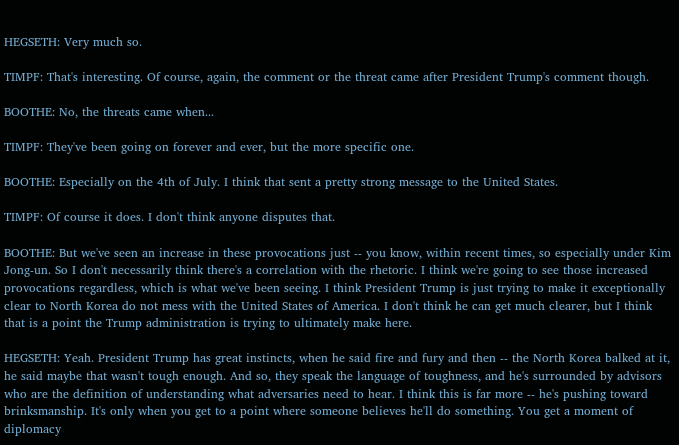HEGSETH: Very much so.

TIMPF: That's interesting. Of course, again, the comment or the threat came after President Trump's comment though.

BOOTHE: No, the threats came when...

TIMPF: They've been going on forever and ever, but the more specific one.

BOOTHE: Especially on the 4th of July. I think that sent a pretty strong message to the United States.

TIMPF: Of course it does. I don't think anyone disputes that.

BOOTHE: But we've seen an increase in these provocations just -- you know, within recent times, so especially under Kim Jong-un. So I don't necessarily think there's a correlation with the rhetoric. I think we're going to see those increased provocations regardless, which is what we've been seeing. I think President Trump is just trying to make it exceptionally clear to North Korea do not mess with the United States of America. I don't think he can get much clearer, but I think that is a point the Trump administration is trying to ultimately make here.

HEGSETH: Yeah. President Trump has great instincts, when he said fire and fury and then -- the North Korea balked at it, he said maybe that wasn't tough enough. And so, they speak the language of toughness, and he's surrounded by advisors who are the definition of understanding what adversaries need to hear. I think this is far more -- he's pushing toward brinksmanship. It's only when you get to a point where someone believes he'll do something. You get a moment of diplomacy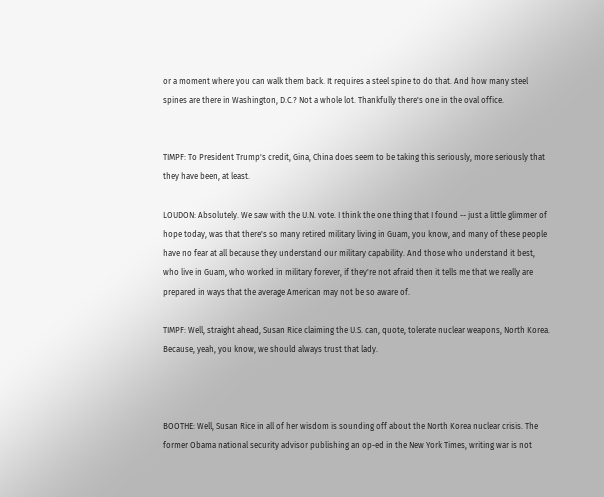or a moment where you can walk them back. It requires a steel spine to do that. And how many steel spines are there in Washington, D.C.? Not a whole lot. Thankfully there's one in the oval office.


TIMPF: To President Trump's credit, Gina, China does seem to be taking this seriously, more seriously that they have been, at least.

LOUDON: Absolutely. We saw with the U.N. vote. I think the one thing that I found -- just a little glimmer of hope today, was that there's so many retired military living in Guam, you know, and many of these people have no fear at all because they understand our military capability. And those who understand it best, who live in Guam, who worked in military forever, if they're not afraid then it tells me that we really are prepared in ways that the average American may not be so aware of.

TIMPF: Well, straight ahead, Susan Rice claiming the U.S. can, quote, tolerate nuclear weapons, North Korea. Because, yeah, you know, we should always trust that lady.



BOOTHE: Well, Susan Rice in all of her wisdom is sounding off about the North Korea nuclear crisis. The former Obama national security advisor publishing an op-ed in the New York Times, writing war is not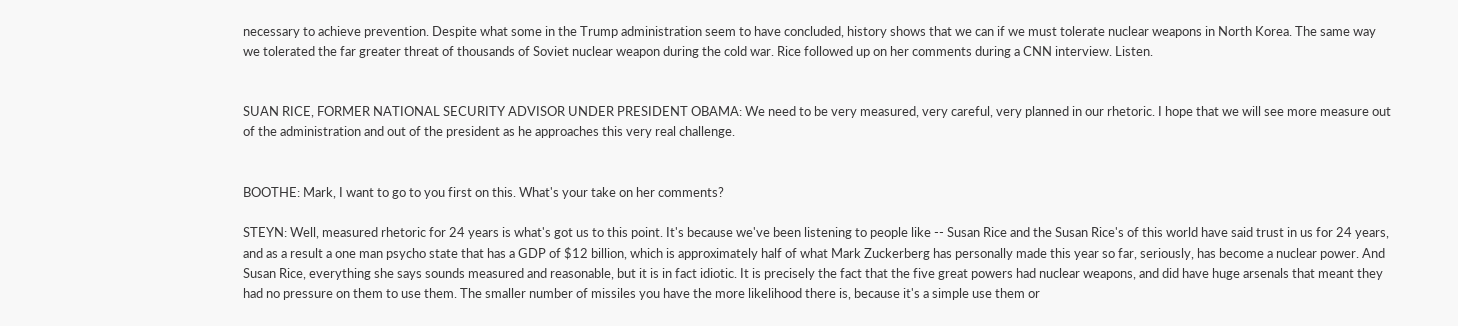necessary to achieve prevention. Despite what some in the Trump administration seem to have concluded, history shows that we can if we must tolerate nuclear weapons in North Korea. The same way we tolerated the far greater threat of thousands of Soviet nuclear weapon during the cold war. Rice followed up on her comments during a CNN interview. Listen.


SUAN RICE, FORMER NATIONAL SECURITY ADVISOR UNDER PRESIDENT OBAMA: We need to be very measured, very careful, very planned in our rhetoric. I hope that we will see more measure out of the administration and out of the president as he approaches this very real challenge.


BOOTHE: Mark, I want to go to you first on this. What's your take on her comments?

STEYN: Well, measured rhetoric for 24 years is what's got us to this point. It's because we've been listening to people like -- Susan Rice and the Susan Rice's of this world have said trust in us for 24 years, and as a result a one man psycho state that has a GDP of $12 billion, which is approximately half of what Mark Zuckerberg has personally made this year so far, seriously, has become a nuclear power. And Susan Rice, everything she says sounds measured and reasonable, but it is in fact idiotic. It is precisely the fact that the five great powers had nuclear weapons, and did have huge arsenals that meant they had no pressure on them to use them. The smaller number of missiles you have the more likelihood there is, because it's a simple use them or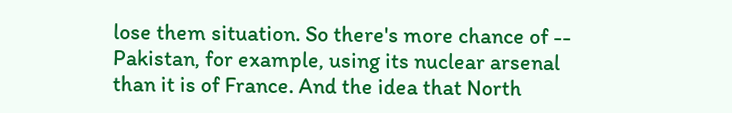lose them situation. So there's more chance of -- Pakistan, for example, using its nuclear arsenal than it is of France. And the idea that North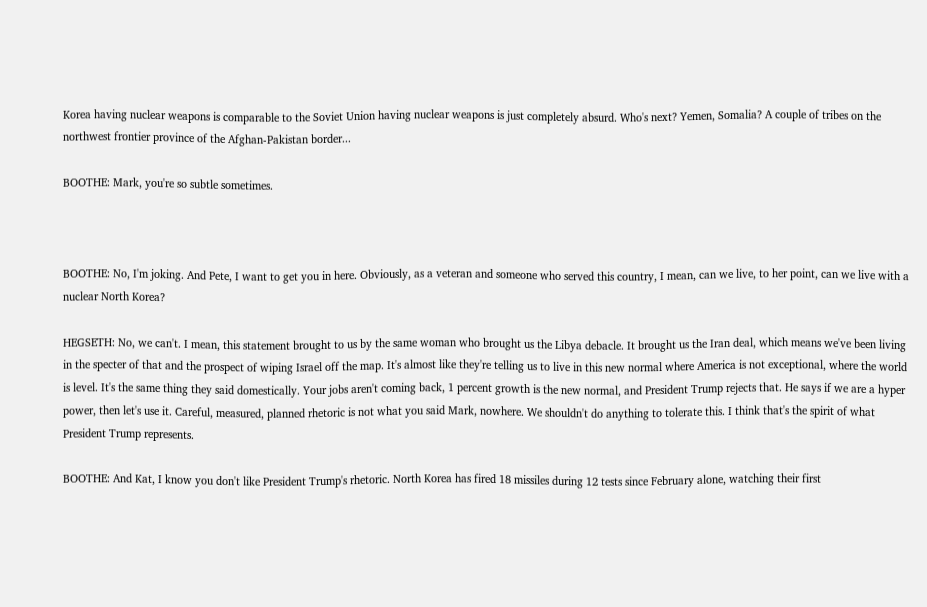Korea having nuclear weapons is comparable to the Soviet Union having nuclear weapons is just completely absurd. Who's next? Yemen, Somalia? A couple of tribes on the northwest frontier province of the Afghan-Pakistan border...

BOOTHE: Mark, you're so subtle sometimes.



BOOTHE: No, I'm joking. And Pete, I want to get you in here. Obviously, as a veteran and someone who served this country, I mean, can we live, to her point, can we live with a nuclear North Korea?

HEGSETH: No, we can't. I mean, this statement brought to us by the same woman who brought us the Libya debacle. It brought us the Iran deal, which means we've been living in the specter of that and the prospect of wiping Israel off the map. It's almost like they're telling us to live in this new normal where America is not exceptional, where the world is level. It's the same thing they said domestically. Your jobs aren't coming back, 1 percent growth is the new normal, and President Trump rejects that. He says if we are a hyper power, then let's use it. Careful, measured, planned rhetoric is not what you said Mark, nowhere. We shouldn't do anything to tolerate this. I think that's the spirit of what President Trump represents.

BOOTHE: And Kat, I know you don't like President Trump's rhetoric. North Korea has fired 18 missiles during 12 tests since February alone, watching their first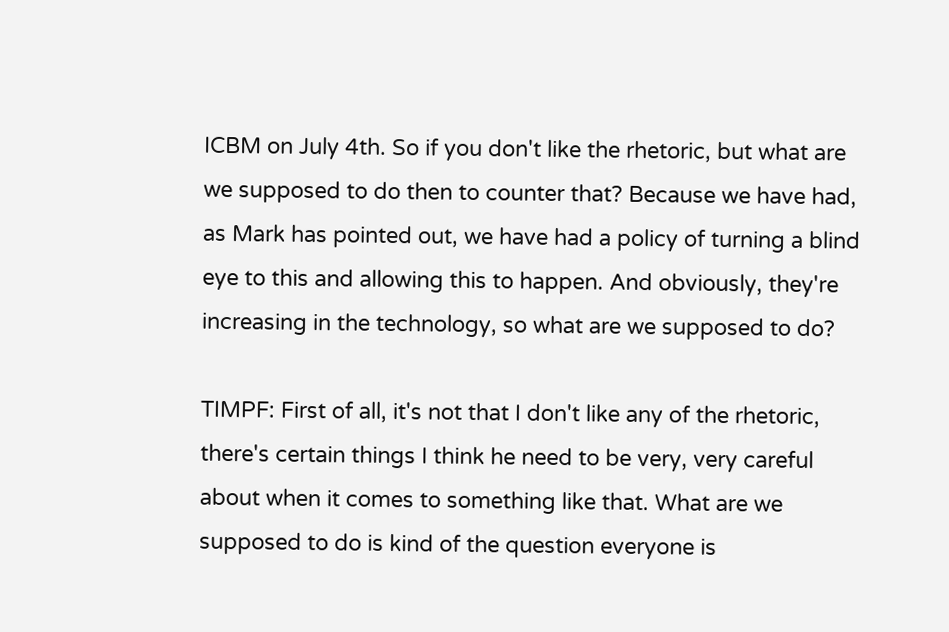ICBM on July 4th. So if you don't like the rhetoric, but what are we supposed to do then to counter that? Because we have had, as Mark has pointed out, we have had a policy of turning a blind eye to this and allowing this to happen. And obviously, they're increasing in the technology, so what are we supposed to do?

TIMPF: First of all, it's not that I don't like any of the rhetoric, there's certain things I think he need to be very, very careful about when it comes to something like that. What are we supposed to do is kind of the question everyone is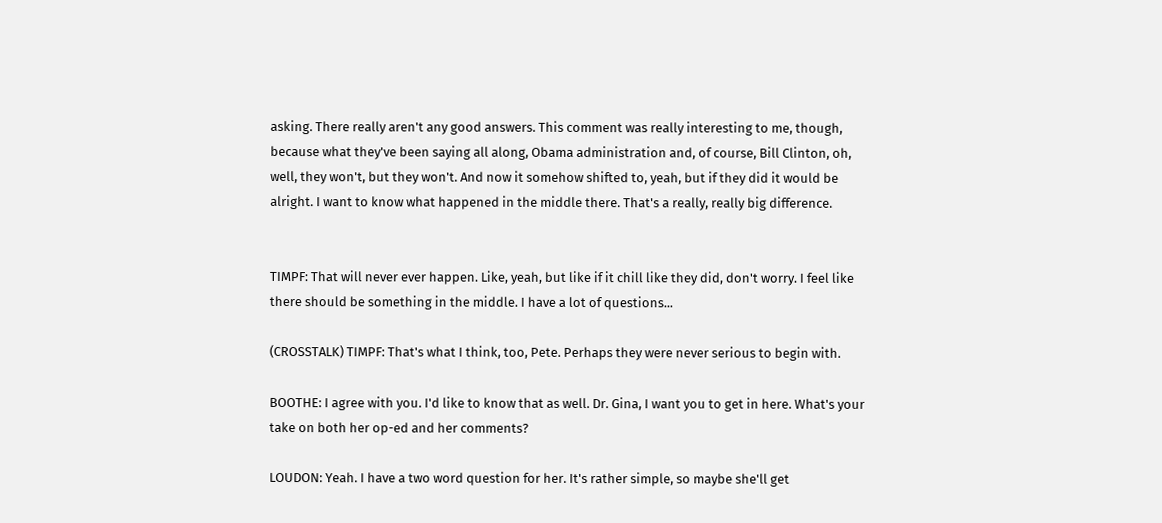asking. There really aren't any good answers. This comment was really interesting to me, though, because what they've been saying all along, Obama administration and, of course, Bill Clinton, oh, well, they won't, but they won't. And now it somehow shifted to, yeah, but if they did it would be alright. I want to know what happened in the middle there. That's a really, really big difference.


TIMPF: That will never ever happen. Like, yeah, but like if it chill like they did, don't worry. I feel like there should be something in the middle. I have a lot of questions...

(CROSSTALK) TIMPF: That's what I think, too, Pete. Perhaps they were never serious to begin with.

BOOTHE: I agree with you. I'd like to know that as well. Dr. Gina, I want you to get in here. What's your take on both her op-ed and her comments?

LOUDON: Yeah. I have a two word question for her. It's rather simple, so maybe she'll get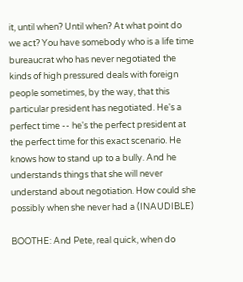it, until when? Until when? At what point do we act? You have somebody who is a life time bureaucrat who has never negotiated the kinds of high pressured deals with foreign people sometimes, by the way, that this particular president has negotiated. He's a perfect time -- he's the perfect president at the perfect time for this exact scenario. He knows how to stand up to a bully. And he understands things that she will never understand about negotiation. How could she possibly when she never had a (INAUDIBLE)

BOOTHE: And Pete, real quick, when do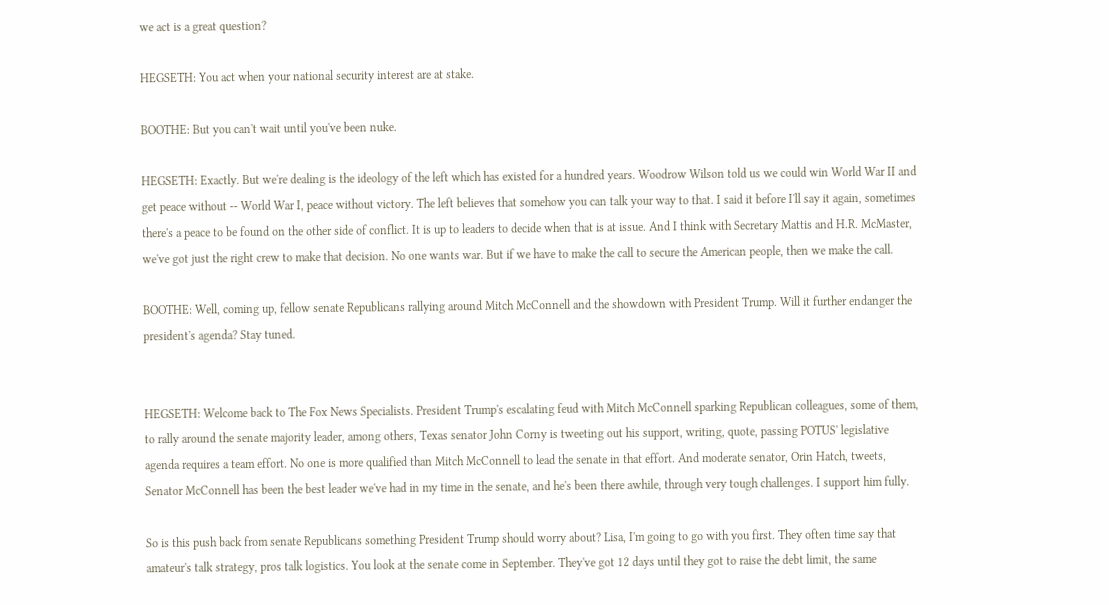we act is a great question?

HEGSETH: You act when your national security interest are at stake.

BOOTHE: But you can't wait until you've been nuke.

HEGSETH: Exactly. But we're dealing is the ideology of the left which has existed for a hundred years. Woodrow Wilson told us we could win World War II and get peace without -- World War I, peace without victory. The left believes that somehow you can talk your way to that. I said it before I'll say it again, sometimes there's a peace to be found on the other side of conflict. It is up to leaders to decide when that is at issue. And I think with Secretary Mattis and H.R. McMaster, we've got just the right crew to make that decision. No one wants war. But if we have to make the call to secure the American people, then we make the call.

BOOTHE: Well, coming up, fellow senate Republicans rallying around Mitch McConnell and the showdown with President Trump. Will it further endanger the president's agenda? Stay tuned.


HEGSETH: Welcome back to The Fox News Specialists. President Trump's escalating feud with Mitch McConnell sparking Republican colleagues, some of them, to rally around the senate majority leader, among others, Texas senator John Corny is tweeting out his support, writing, quote, passing POTUS' legislative agenda requires a team effort. No one is more qualified than Mitch McConnell to lead the senate in that effort. And moderate senator, Orin Hatch, tweets, Senator McConnell has been the best leader we've had in my time in the senate, and he's been there awhile, through very tough challenges. I support him fully.

So is this push back from senate Republicans something President Trump should worry about? Lisa, I'm going to go with you first. They often time say that amateur's talk strategy, pros talk logistics. You look at the senate come in September. They've got 12 days until they got to raise the debt limit, the same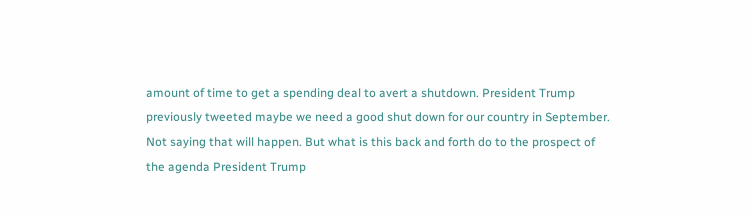amount of time to get a spending deal to avert a shutdown. President Trump previously tweeted maybe we need a good shut down for our country in September. Not saying that will happen. But what is this back and forth do to the prospect of the agenda President Trump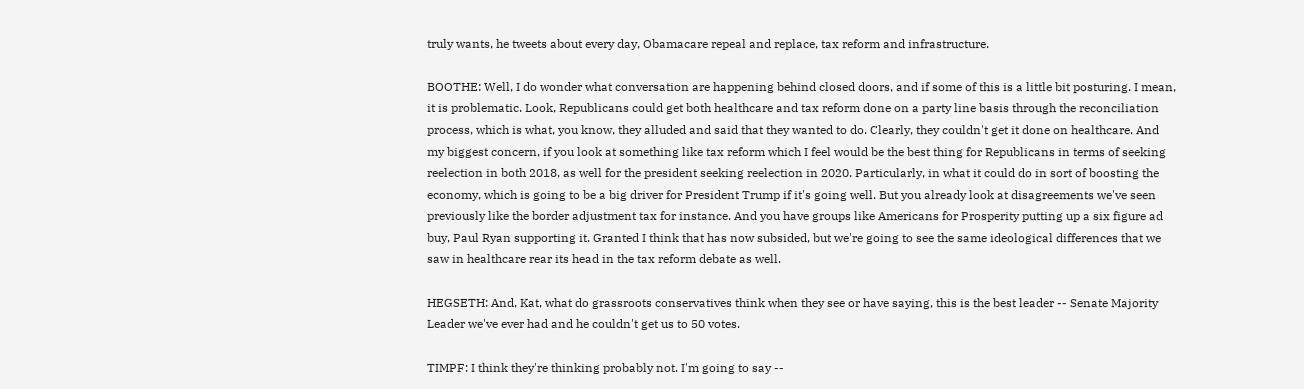truly wants, he tweets about every day, Obamacare repeal and replace, tax reform and infrastructure.

BOOTHE: Well, I do wonder what conversation are happening behind closed doors, and if some of this is a little bit posturing. I mean, it is problematic. Look, Republicans could get both healthcare and tax reform done on a party line basis through the reconciliation process, which is what, you know, they alluded and said that they wanted to do. Clearly, they couldn't get it done on healthcare. And my biggest concern, if you look at something like tax reform which I feel would be the best thing for Republicans in terms of seeking reelection in both 2018, as well for the president seeking reelection in 2020. Particularly, in what it could do in sort of boosting the economy, which is going to be a big driver for President Trump if it's going well. But you already look at disagreements we've seen previously like the border adjustment tax for instance. And you have groups like Americans for Prosperity putting up a six figure ad buy, Paul Ryan supporting it. Granted I think that has now subsided, but we're going to see the same ideological differences that we saw in healthcare rear its head in the tax reform debate as well.

HEGSETH: And, Kat, what do grassroots conservatives think when they see or have saying, this is the best leader -- Senate Majority Leader we've ever had and he couldn't get us to 50 votes.

TIMPF: I think they're thinking probably not. I'm going to say --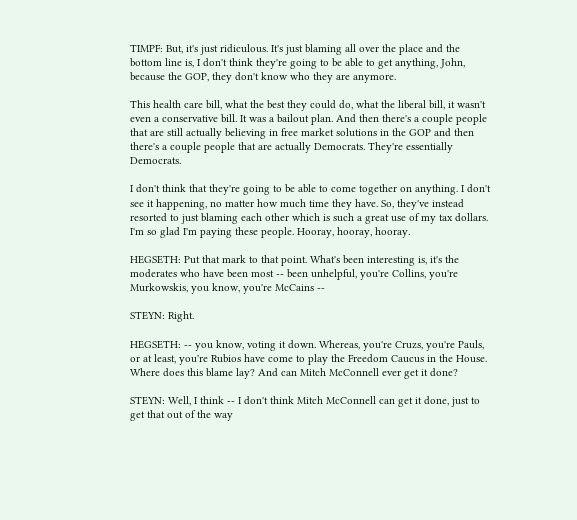TIMPF: But, it's just ridiculous. It's just blaming all over the place and the bottom line is, I don't think they're going to be able to get anything, John, because the GOP, they don't know who they are anymore.

This health care bill, what the best they could do, what the liberal bill, it wasn't even a conservative bill. It was a bailout plan. And then there's a couple people that are still actually believing in free market solutions in the GOP and then there's a couple people that are actually Democrats. They're essentially Democrats.

I don't think that they're going to be able to come together on anything. I don't see it happening, no matter how much time they have. So, they've instead resorted to just blaming each other which is such a great use of my tax dollars. I'm so glad I'm paying these people. Hooray, hooray, hooray.

HEGSETH: Put that mark to that point. What's been interesting is, it's the moderates who have been most -- been unhelpful, you're Collins, you're Murkowskis, you know, you're McCains --

STEYN: Right.

HEGSETH: -- you know, voting it down. Whereas, you're Cruzs, you're Pauls, or at least, you're Rubios have come to play the Freedom Caucus in the House. Where does this blame lay? And can Mitch McConnell ever get it done?

STEYN: Well, I think -- I don't think Mitch McConnell can get it done, just to get that out of the way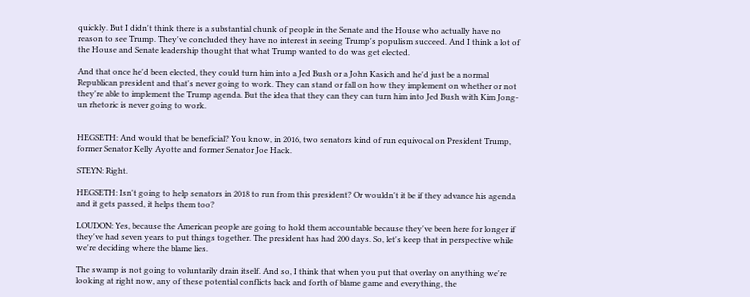quickly. But I didn't think there is a substantial chunk of people in the Senate and the House who actually have no reason to see Trump. They've concluded they have no interest in seeing Trump's populism succeed. And I think a lot of the House and Senate leadership thought that what Trump wanted to do was get elected.

And that once he'd been elected, they could turn him into a Jed Bush or a John Kasich and he'd just be a normal Republican president and that's never going to work. They can stand or fall on how they implement on whether or not they're able to implement the Trump agenda. But the idea that they can they can turn him into Jed Bush with Kim Jong-un rhetoric is never going to work.


HEGSETH: And would that be beneficial? You know, in 2016, two senators kind of run equivocal on President Trump, former Senator Kelly Ayotte and former Senator Joe Hack.

STEYN: Right.

HEGSETH: Isn't going to help senators in 2018 to run from this president? Or wouldn't it be if they advance his agenda and it gets passed, it helps them too?

LOUDON: Yes, because the American people are going to hold them accountable because they've been here for longer if they've had seven years to put things together. The president has had 200 days. So, let's keep that in perspective while we're deciding where the blame lies.

The swamp is not going to voluntarily drain itself. And so, I think that when you put that overlay on anything we're looking at right now, any of these potential conflicts back and forth of blame game and everything, the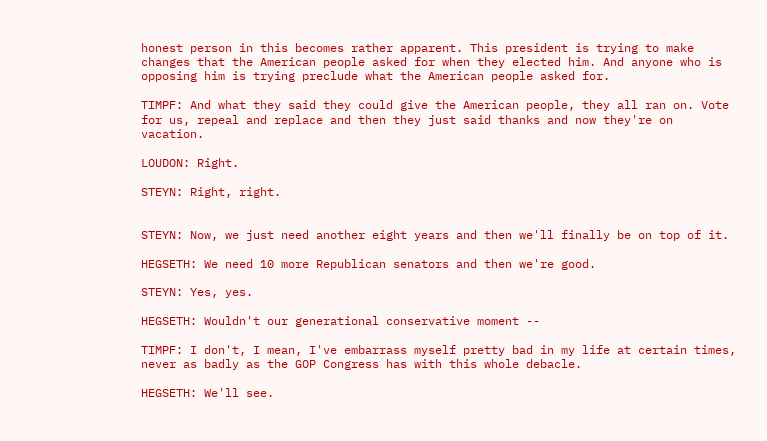honest person in this becomes rather apparent. This president is trying to make changes that the American people asked for when they elected him. And anyone who is opposing him is trying preclude what the American people asked for.

TIMPF: And what they said they could give the American people, they all ran on. Vote for us, repeal and replace and then they just said thanks and now they're on vacation.

LOUDON: Right.

STEYN: Right, right.


STEYN: Now, we just need another eight years and then we'll finally be on top of it.

HEGSETH: We need 10 more Republican senators and then we're good.

STEYN: Yes, yes.

HEGSETH: Wouldn't our generational conservative moment --

TIMPF: I don't, I mean, I've embarrass myself pretty bad in my life at certain times, never as badly as the GOP Congress has with this whole debacle.

HEGSETH: We'll see.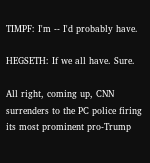TIMPF: I'm -- I'd probably have.

HEGSETH: If we all have. Sure.

All right, coming up, CNN surrenders to the PC police firing its most prominent pro-Trump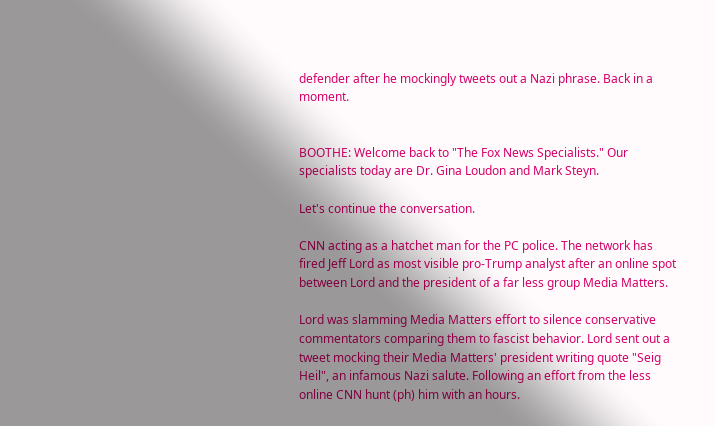defender after he mockingly tweets out a Nazi phrase. Back in a moment.


BOOTHE: Welcome back to "The Fox News Specialists." Our specialists today are Dr. Gina Loudon and Mark Steyn.

Let's continue the conversation.

CNN acting as a hatchet man for the PC police. The network has fired Jeff Lord as most visible pro-Trump analyst after an online spot between Lord and the president of a far less group Media Matters.

Lord was slamming Media Matters effort to silence conservative commentators comparing them to fascist behavior. Lord sent out a tweet mocking their Media Matters' president writing quote "Seig Heil", an infamous Nazi salute. Following an effort from the less online CNN hunt (ph) him with an hours.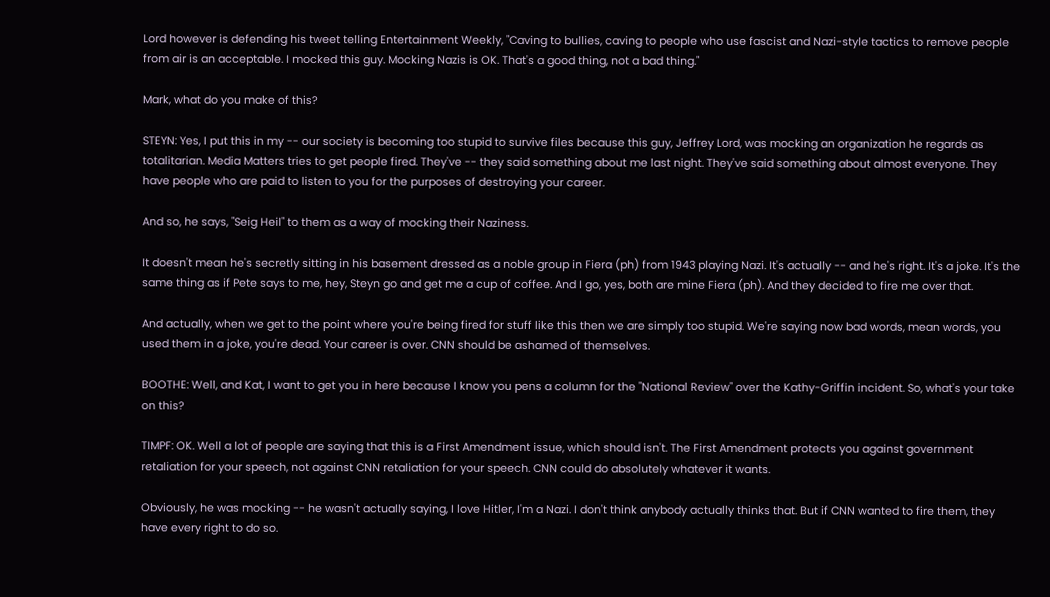Lord however is defending his tweet telling Entertainment Weekly, "Caving to bullies, caving to people who use fascist and Nazi-style tactics to remove people from air is an acceptable. I mocked this guy. Mocking Nazis is OK. That's a good thing, not a bad thing."

Mark, what do you make of this?

STEYN: Yes, I put this in my -- our society is becoming too stupid to survive files because this guy, Jeffrey Lord, was mocking an organization he regards as totalitarian. Media Matters tries to get people fired. They've -- they said something about me last night. They've said something about almost everyone. They have people who are paid to listen to you for the purposes of destroying your career.

And so, he says, "Seig Heil" to them as a way of mocking their Naziness.

It doesn't mean he's secretly sitting in his basement dressed as a noble group in Fiera (ph) from 1943 playing Nazi. It's actually -- and he's right. It's a joke. It's the same thing as if Pete says to me, hey, Steyn go and get me a cup of coffee. And I go, yes, both are mine Fiera (ph). And they decided to fire me over that.

And actually, when we get to the point where you're being fired for stuff like this then we are simply too stupid. We're saying now bad words, mean words, you used them in a joke, you're dead. Your career is over. CNN should be ashamed of themselves.

BOOTHE: Well, and Kat, I want to get you in here because I know you pens a column for the "National Review" over the Kathy-Griffin incident. So, what's your take on this?

TIMPF: OK. Well a lot of people are saying that this is a First Amendment issue, which should isn't. The First Amendment protects you against government retaliation for your speech, not against CNN retaliation for your speech. CNN could do absolutely whatever it wants.

Obviously, he was mocking -- he wasn't actually saying, I love Hitler, I'm a Nazi. I don't think anybody actually thinks that. But if CNN wanted to fire them, they have every right to do so.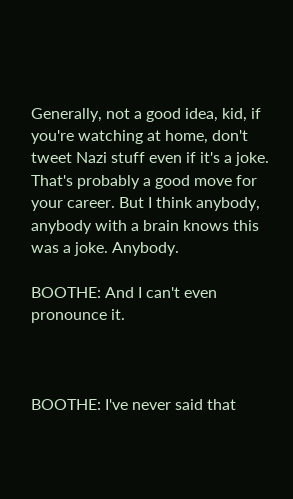Generally, not a good idea, kid, if you're watching at home, don't tweet Nazi stuff even if it's a joke. That's probably a good move for your career. But I think anybody, anybody with a brain knows this was a joke. Anybody.

BOOTHE: And I can't even pronounce it.



BOOTHE: I've never said that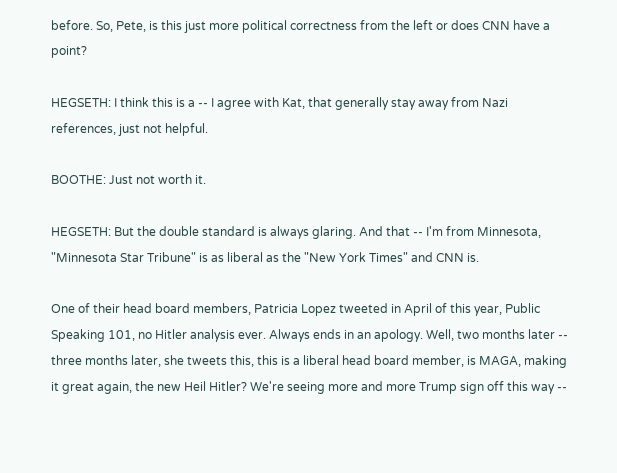before. So, Pete, is this just more political correctness from the left or does CNN have a point?

HEGSETH: I think this is a -- I agree with Kat, that generally stay away from Nazi references, just not helpful.

BOOTHE: Just not worth it.

HEGSETH: But the double standard is always glaring. And that -- I'm from Minnesota, "Minnesota Star Tribune" is as liberal as the "New York Times" and CNN is.

One of their head board members, Patricia Lopez tweeted in April of this year, Public Speaking 101, no Hitler analysis ever. Always ends in an apology. Well, two months later -- three months later, she tweets this, this is a liberal head board member, is MAGA, making it great again, the new Heil Hitler? We're seeing more and more Trump sign off this way --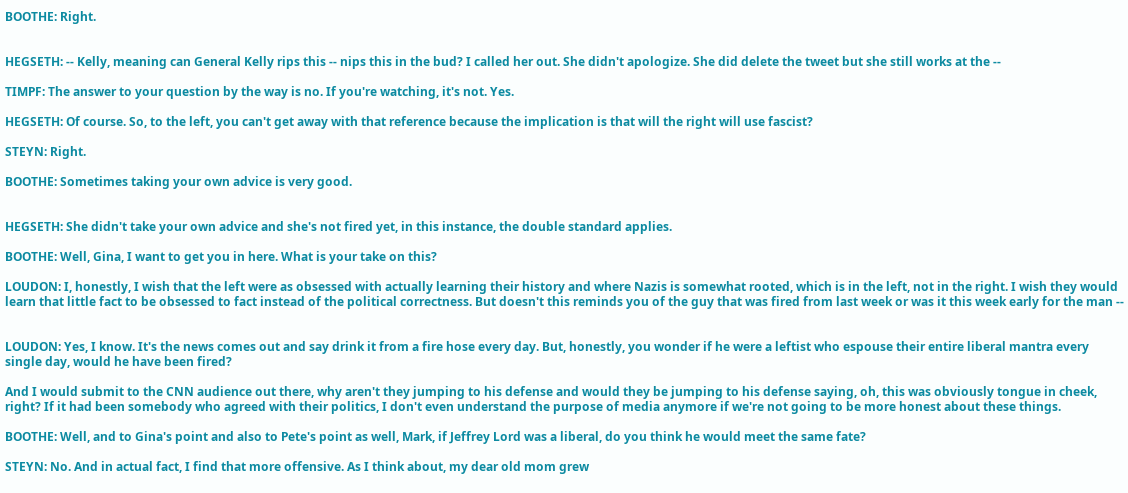BOOTHE: Right.


HEGSETH: -- Kelly, meaning can General Kelly rips this -- nips this in the bud? I called her out. She didn't apologize. She did delete the tweet but she still works at the --

TIMPF: The answer to your question by the way is no. If you're watching, it's not. Yes.

HEGSETH: Of course. So, to the left, you can't get away with that reference because the implication is that will the right will use fascist?

STEYN: Right.

BOOTHE: Sometimes taking your own advice is very good.


HEGSETH: She didn't take your own advice and she's not fired yet, in this instance, the double standard applies.

BOOTHE: Well, Gina, I want to get you in here. What is your take on this?

LOUDON: I, honestly, I wish that the left were as obsessed with actually learning their history and where Nazis is somewhat rooted, which is in the left, not in the right. I wish they would learn that little fact to be obsessed to fact instead of the political correctness. But doesn't this reminds you of the guy that was fired from last week or was it this week early for the man --


LOUDON: Yes, I know. It's the news comes out and say drink it from a fire hose every day. But, honestly, you wonder if he were a leftist who espouse their entire liberal mantra every single day, would he have been fired?

And I would submit to the CNN audience out there, why aren't they jumping to his defense and would they be jumping to his defense saying, oh, this was obviously tongue in cheek, right? If it had been somebody who agreed with their politics, I don't even understand the purpose of media anymore if we're not going to be more honest about these things.

BOOTHE: Well, and to Gina's point and also to Pete's point as well, Mark, if Jeffrey Lord was a liberal, do you think he would meet the same fate?

STEYN: No. And in actual fact, I find that more offensive. As I think about, my dear old mom grew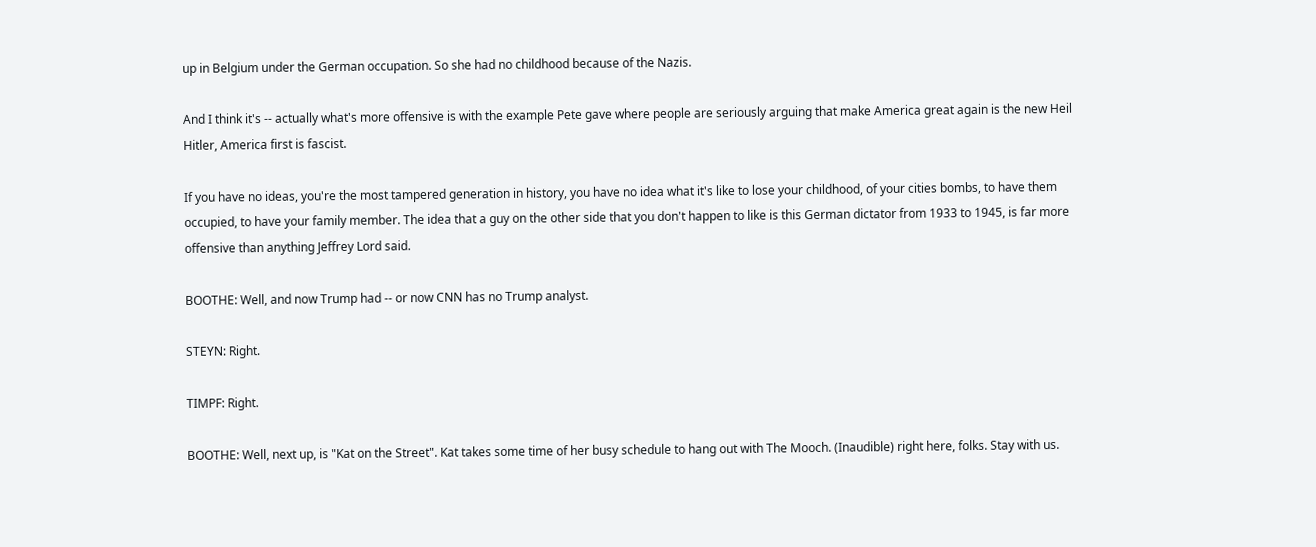up in Belgium under the German occupation. So she had no childhood because of the Nazis.

And I think it's -- actually what's more offensive is with the example Pete gave where people are seriously arguing that make America great again is the new Heil Hitler, America first is fascist.

If you have no ideas, you're the most tampered generation in history, you have no idea what it's like to lose your childhood, of your cities bombs, to have them occupied, to have your family member. The idea that a guy on the other side that you don't happen to like is this German dictator from 1933 to 1945, is far more offensive than anything Jeffrey Lord said.

BOOTHE: Well, and now Trump had -- or now CNN has no Trump analyst.

STEYN: Right.

TIMPF: Right.

BOOTHE: Well, next up, is "Kat on the Street". Kat takes some time of her busy schedule to hang out with The Mooch. (Inaudible) right here, folks. Stay with us.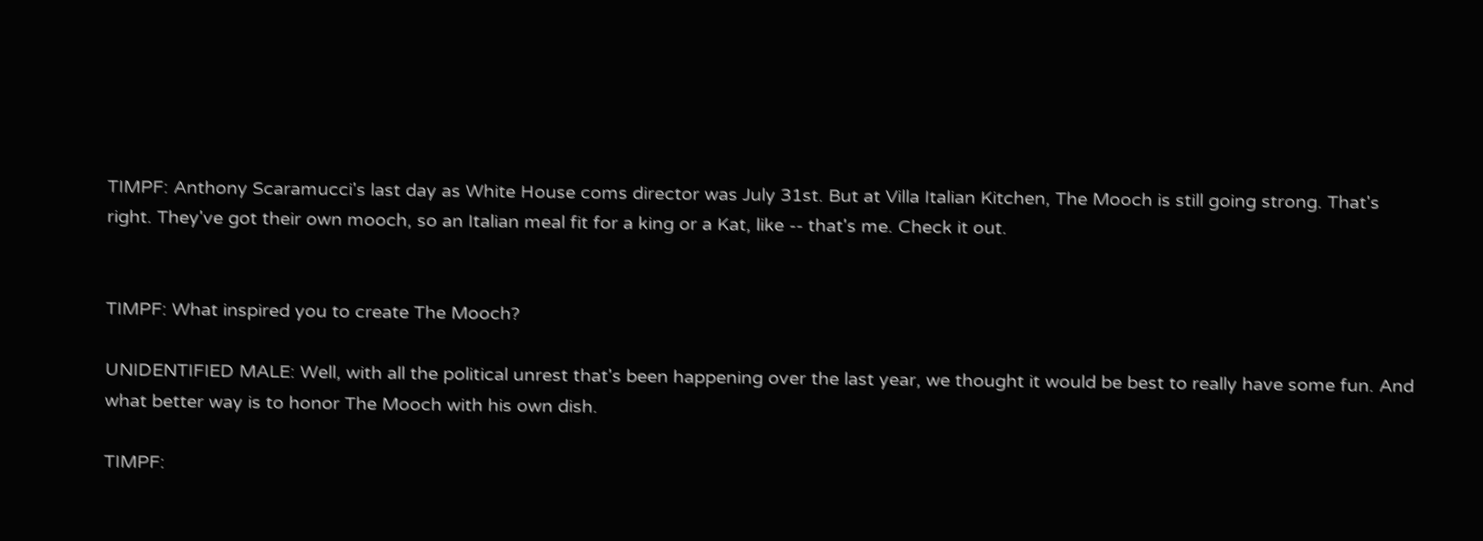TIMPF: Anthony Scaramucci's last day as White House coms director was July 31st. But at Villa Italian Kitchen, The Mooch is still going strong. That's right. They've got their own mooch, so an Italian meal fit for a king or a Kat, like -- that's me. Check it out.


TIMPF: What inspired you to create The Mooch?

UNIDENTIFIED MALE: Well, with all the political unrest that's been happening over the last year, we thought it would be best to really have some fun. And what better way is to honor The Mooch with his own dish.

TIMPF: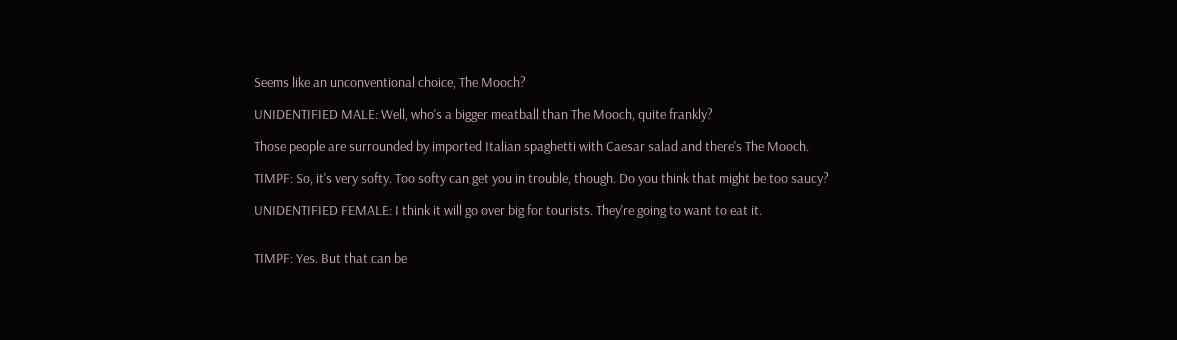Seems like an unconventional choice, The Mooch?

UNIDENTIFIED MALE: Well, who's a bigger meatball than The Mooch, quite frankly?

Those people are surrounded by imported Italian spaghetti with Caesar salad and there's The Mooch.

TIMPF: So, it's very softy. Too softy can get you in trouble, though. Do you think that might be too saucy?

UNIDENTIFIED FEMALE: I think it will go over big for tourists. They're going to want to eat it.


TIMPF: Yes. But that can be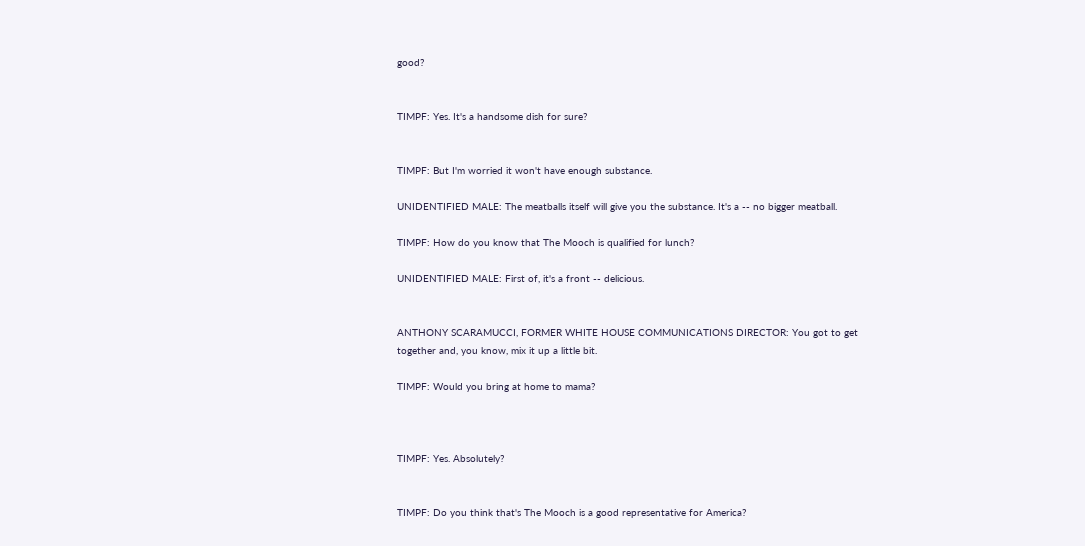good?


TIMPF: Yes. It's a handsome dish for sure?


TIMPF: But I'm worried it won't have enough substance.

UNIDENTIFIED MALE: The meatballs itself will give you the substance. It's a -- no bigger meatball.

TIMPF: How do you know that The Mooch is qualified for lunch?

UNIDENTIFIED MALE: First of, it's a front -- delicious.


ANTHONY SCARAMUCCI, FORMER WHITE HOUSE COMMUNICATIONS DIRECTOR: You got to get together and, you know, mix it up a little bit.

TIMPF: Would you bring at home to mama?



TIMPF: Yes. Absolutely?


TIMPF: Do you think that's The Mooch is a good representative for America?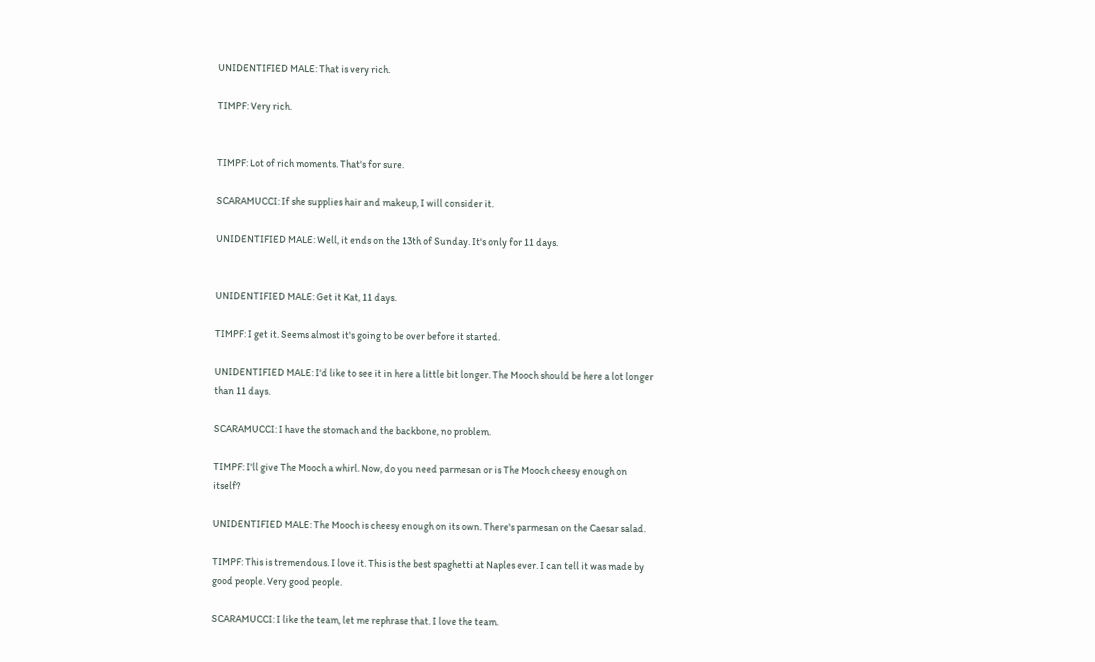UNIDENTIFIED MALE: That is very rich.

TIMPF: Very rich.


TIMPF: Lot of rich moments. That's for sure.

SCARAMUCCI: If she supplies hair and makeup, I will consider it.

UNIDENTIFIED MALE: Well, it ends on the 13th of Sunday. It's only for 11 days.


UNIDENTIFIED MALE: Get it Kat, 11 days.

TIMPF: I get it. Seems almost it's going to be over before it started.

UNIDENTIFIED MALE: I'd like to see it in here a little bit longer. The Mooch should be here a lot longer than 11 days.

SCARAMUCCI: I have the stomach and the backbone, no problem.

TIMPF: I'll give The Mooch a whirl. Now, do you need parmesan or is The Mooch cheesy enough on itself?

UNIDENTIFIED MALE: The Mooch is cheesy enough on its own. There's parmesan on the Caesar salad.

TIMPF: This is tremendous. I love it. This is the best spaghetti at Naples ever. I can tell it was made by good people. Very good people.

SCARAMUCCI: I like the team, let me rephrase that. I love the team.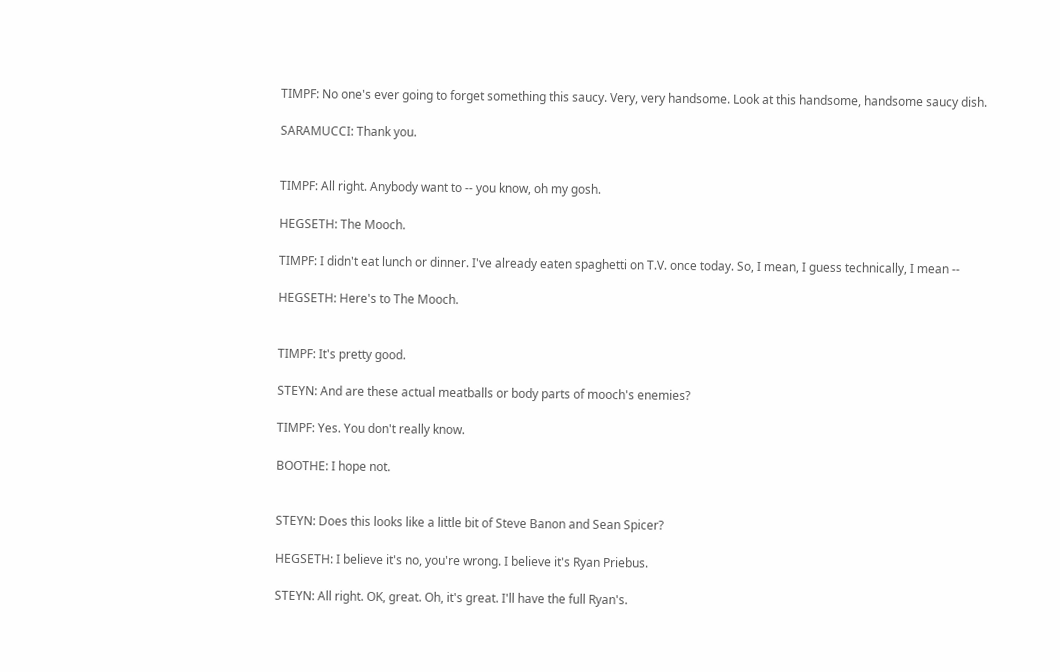TIMPF: No one's ever going to forget something this saucy. Very, very handsome. Look at this handsome, handsome saucy dish.

SARAMUCCI: Thank you.


TIMPF: All right. Anybody want to -- you know, oh my gosh.

HEGSETH: The Mooch.

TIMPF: I didn't eat lunch or dinner. I've already eaten spaghetti on T.V. once today. So, I mean, I guess technically, I mean --

HEGSETH: Here's to The Mooch.


TIMPF: It's pretty good.

STEYN: And are these actual meatballs or body parts of mooch's enemies?

TIMPF: Yes. You don't really know.

BOOTHE: I hope not.


STEYN: Does this looks like a little bit of Steve Banon and Sean Spicer?

HEGSETH: I believe it's no, you're wrong. I believe it's Ryan Priebus.

STEYN: All right. OK, great. Oh, it's great. I'll have the full Ryan's.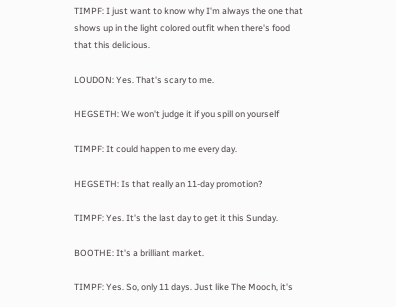TIMPF: I just want to know why I'm always the one that shows up in the light colored outfit when there's food that this delicious.

LOUDON: Yes. That's scary to me.

HEGSETH: We won't judge it if you spill on yourself

TIMPF: It could happen to me every day.

HEGSETH: Is that really an 11-day promotion?

TIMPF: Yes. It's the last day to get it this Sunday.

BOOTHE: It's a brilliant market.

TIMPF: Yes. So, only 11 days. Just like The Mooch, it's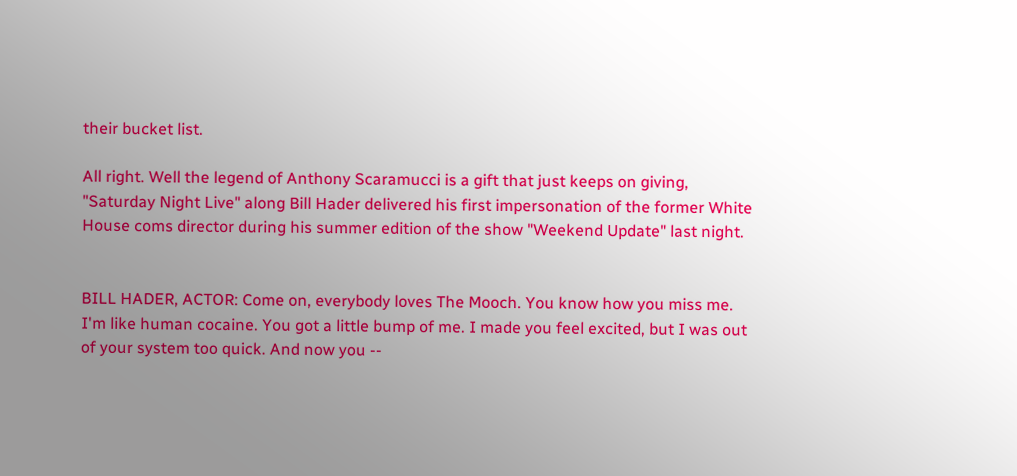their bucket list.

All right. Well the legend of Anthony Scaramucci is a gift that just keeps on giving, "Saturday Night Live" along Bill Hader delivered his first impersonation of the former White House coms director during his summer edition of the show "Weekend Update" last night.


BILL HADER, ACTOR: Come on, everybody loves The Mooch. You know how you miss me. I'm like human cocaine. You got a little bump of me. I made you feel excited, but I was out of your system too quick. And now you --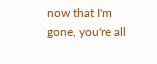now that I'm gone, you're all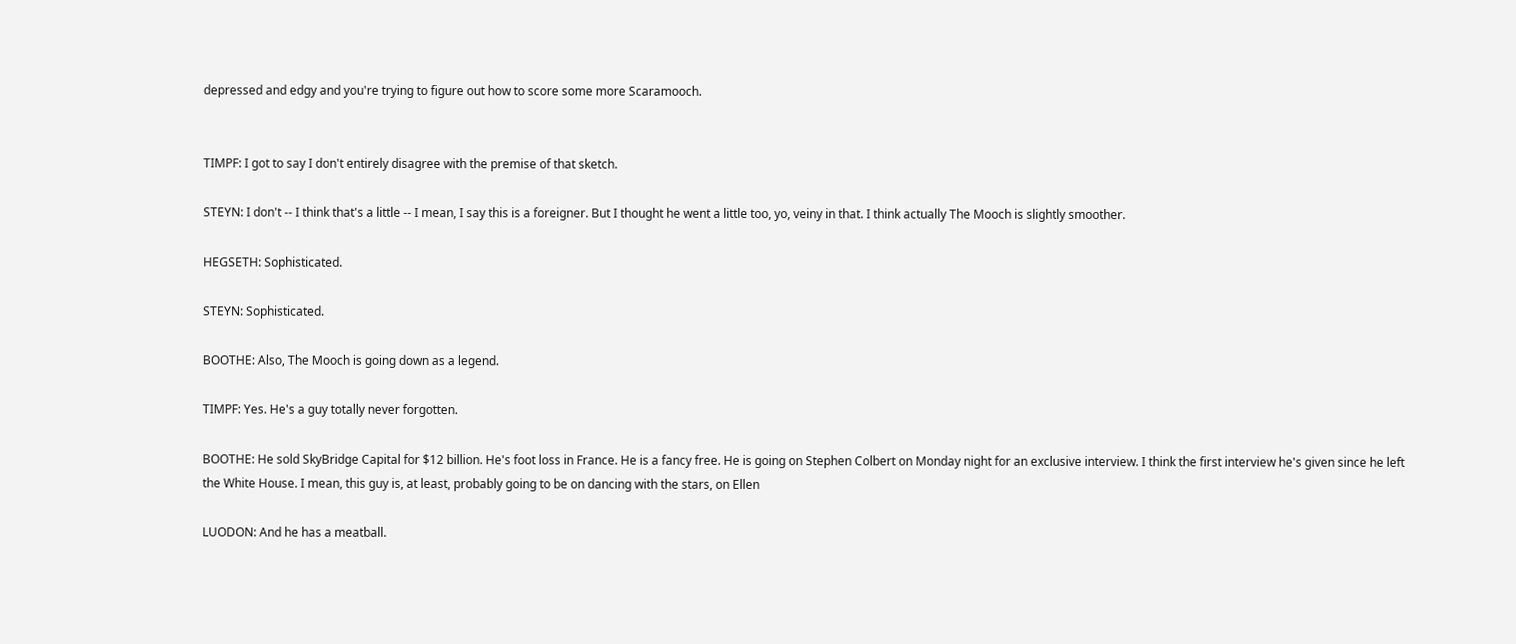depressed and edgy and you're trying to figure out how to score some more Scaramooch.


TIMPF: I got to say I don't entirely disagree with the premise of that sketch.

STEYN: I don't -- I think that's a little -- I mean, I say this is a foreigner. But I thought he went a little too, yo, veiny in that. I think actually The Mooch is slightly smoother.

HEGSETH: Sophisticated.

STEYN: Sophisticated.

BOOTHE: Also, The Mooch is going down as a legend.

TIMPF: Yes. He's a guy totally never forgotten.

BOOTHE: He sold SkyBridge Capital for $12 billion. He's foot loss in France. He is a fancy free. He is going on Stephen Colbert on Monday night for an exclusive interview. I think the first interview he's given since he left the White House. I mean, this guy is, at least, probably going to be on dancing with the stars, on Ellen

LUODON: And he has a meatball.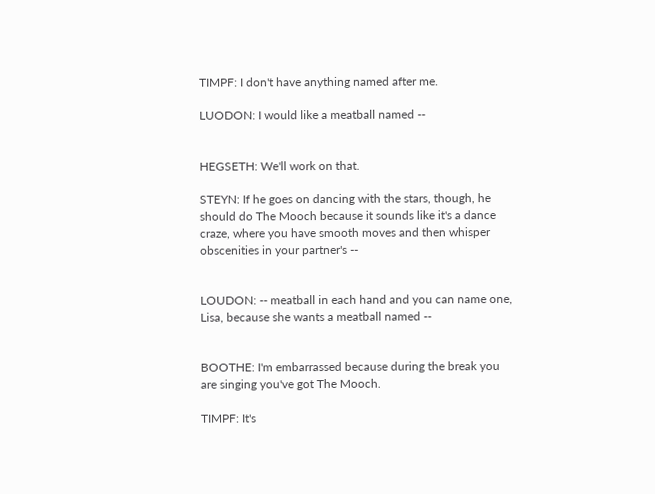TIMPF: I don't have anything named after me.

LUODON: I would like a meatball named --


HEGSETH: We'll work on that.

STEYN: If he goes on dancing with the stars, though, he should do The Mooch because it sounds like it's a dance craze, where you have smooth moves and then whisper obscenities in your partner's --


LOUDON: -- meatball in each hand and you can name one, Lisa, because she wants a meatball named --


BOOTHE: I'm embarrassed because during the break you are singing you've got The Mooch.

TIMPF: It's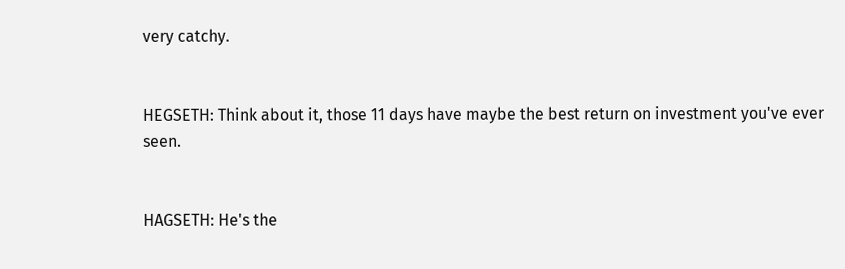very catchy.


HEGSETH: Think about it, those 11 days have maybe the best return on investment you've ever seen.


HAGSETH: He's the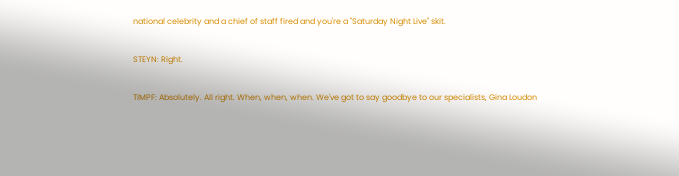national celebrity and a chief of staff fired and you're a "Saturday Night Live" skit.

STEYN: Right.

TIMPF: Absolutely. All right. When, when, when. We've got to say goodbye to our specialists, Gina Loudon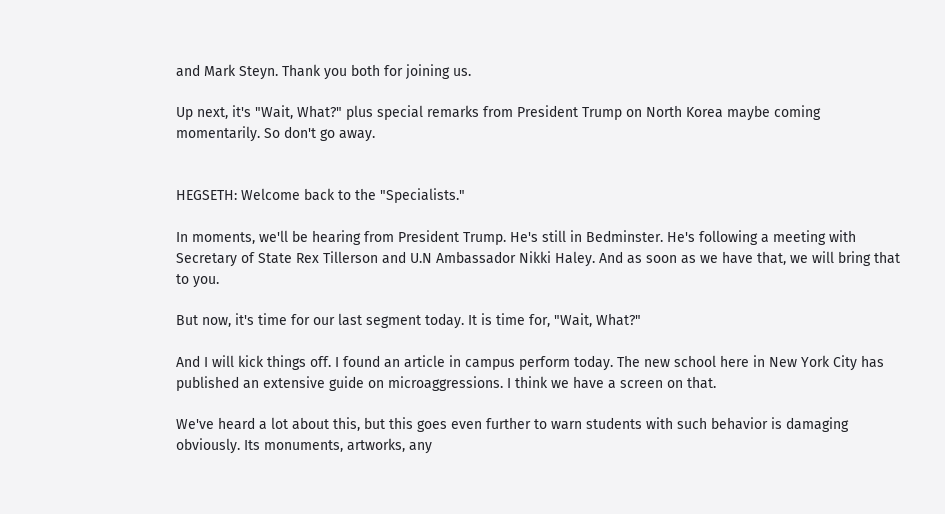and Mark Steyn. Thank you both for joining us.

Up next, it's "Wait, What?" plus special remarks from President Trump on North Korea maybe coming momentarily. So don't go away.


HEGSETH: Welcome back to the "Specialists."

In moments, we'll be hearing from President Trump. He's still in Bedminster. He's following a meeting with Secretary of State Rex Tillerson and U.N Ambassador Nikki Haley. And as soon as we have that, we will bring that to you.

But now, it's time for our last segment today. It is time for, "Wait, What?"

And I will kick things off. I found an article in campus perform today. The new school here in New York City has published an extensive guide on microaggressions. I think we have a screen on that.

We've heard a lot about this, but this goes even further to warn students with such behavior is damaging obviously. Its monuments, artworks, any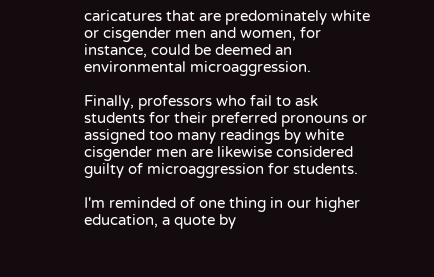caricatures that are predominately white or cisgender men and women, for instance, could be deemed an environmental microaggression.

Finally, professors who fail to ask students for their preferred pronouns or assigned too many readings by white cisgender men are likewise considered guilty of microaggression for students.

I'm reminded of one thing in our higher education, a quote by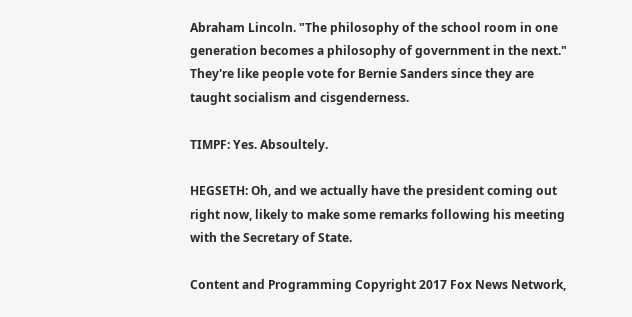Abraham Lincoln. "The philosophy of the school room in one generation becomes a philosophy of government in the next." They're like people vote for Bernie Sanders since they are taught socialism and cisgenderness.

TIMPF: Yes. Absoultely.

HEGSETH: Oh, and we actually have the president coming out right now, likely to make some remarks following his meeting with the Secretary of State.

Content and Programming Copyright 2017 Fox News Network,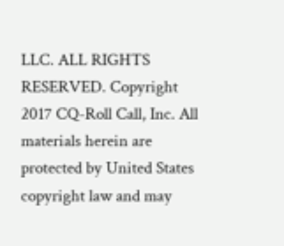LLC. ALL RIGHTS RESERVED. Copyright 2017 CQ-Roll Call, Inc. All materials herein are protected by United States copyright law and may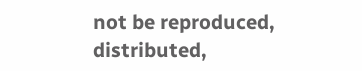not be reproduced, distributed,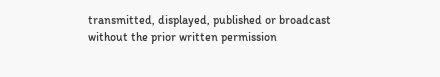transmitted, displayed, published or broadcast without the prior written permission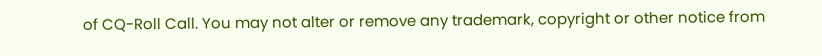of CQ-Roll Call. You may not alter or remove any trademark, copyright or other notice from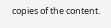copies of the content.